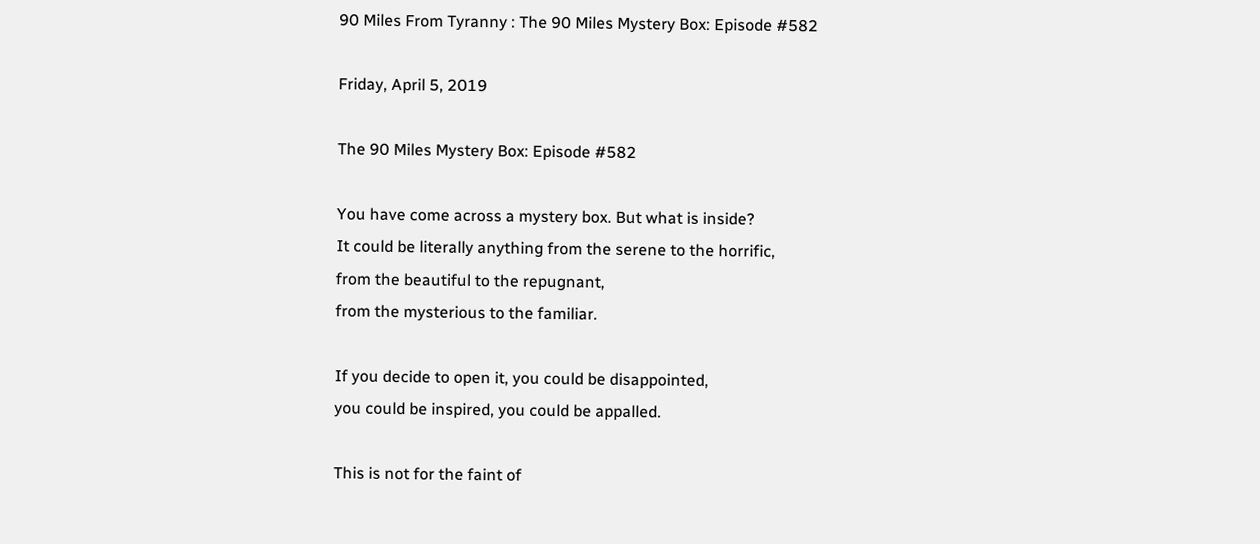90 Miles From Tyranny : The 90 Miles Mystery Box: Episode #582

Friday, April 5, 2019

The 90 Miles Mystery Box: Episode #582

You have come across a mystery box. But what is inside?
It could be literally anything from the serene to the horrific,
from the beautiful to the repugnant,
from the mysterious to the familiar.

If you decide to open it, you could be disappointed,
you could be inspired, you could be appalled.

This is not for the faint of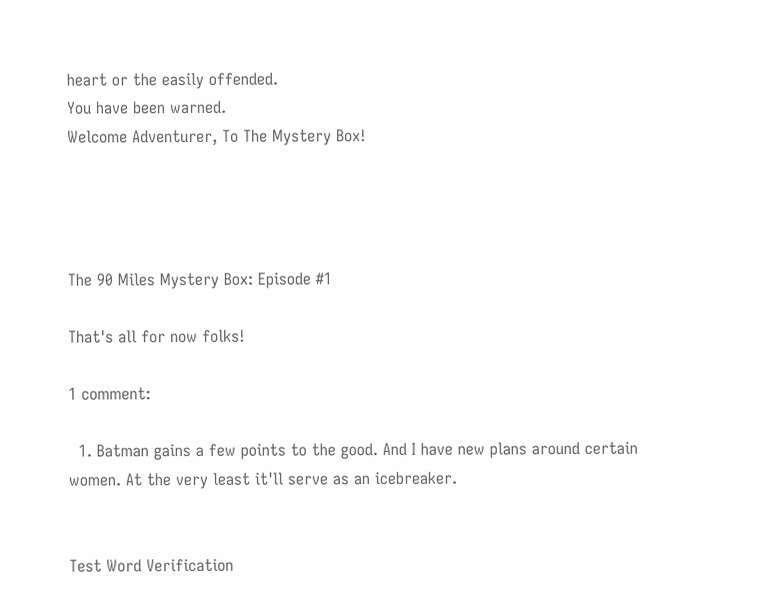heart or the easily offended.
You have been warned.
Welcome Adventurer, To The Mystery Box!




The 90 Miles Mystery Box: Episode #1

That's all for now folks!

1 comment:

  1. Batman gains a few points to the good. And I have new plans around certain women. At the very least it'll serve as an icebreaker.


Test Word Verification